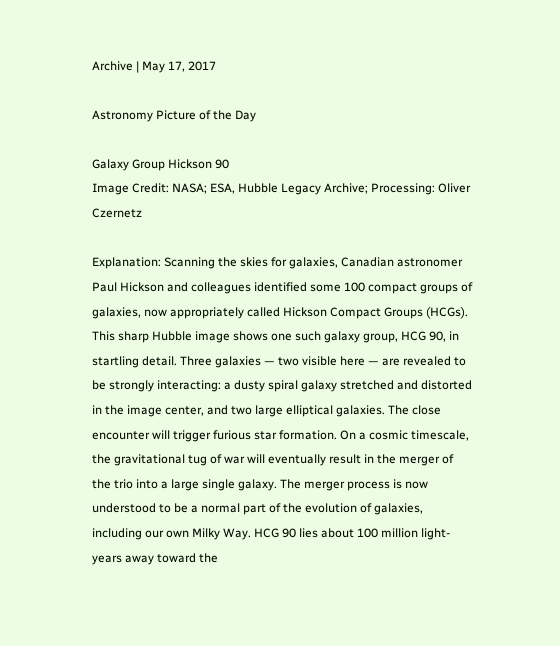Archive | May 17, 2017

Astronomy Picture of the Day

Galaxy Group Hickson 90
Image Credit: NASA; ESA, Hubble Legacy Archive; Processing: Oliver Czernetz

Explanation: Scanning the skies for galaxies, Canadian astronomer Paul Hickson and colleagues identified some 100 compact groups of galaxies, now appropriately called Hickson Compact Groups (HCGs). This sharp Hubble image shows one such galaxy group, HCG 90, in startling detail. Three galaxies — two visible here — are revealed to be strongly interacting: a dusty spiral galaxy stretched and distorted in the image center, and two large elliptical galaxies. The close encounter will trigger furious star formation. On a cosmic timescale, the gravitational tug of war will eventually result in the merger of the trio into a large single galaxy. The merger process is now understood to be a normal part of the evolution of galaxies, including our own Milky Way. HCG 90 lies about 100 million light-years away toward the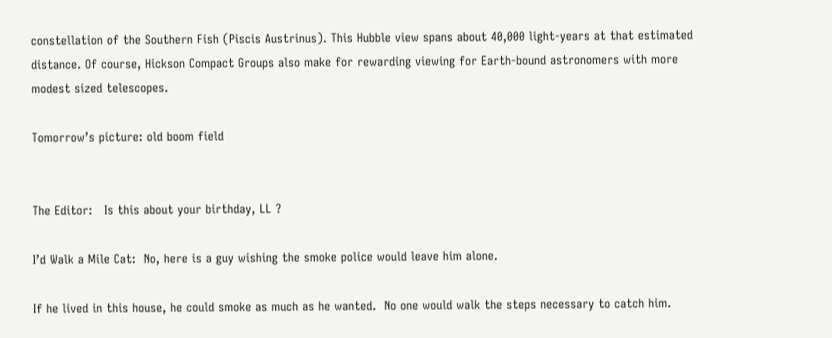constellation of the Southern Fish (Piscis Austrinus). This Hubble view spans about 40,000 light-years at that estimated distance. Of course, Hickson Compact Groups also make for rewarding viewing for Earth-bound astronomers with more modest sized telescopes.

Tomorrow’s picture: old boom field


The Editor:   Is this about your birthday, LL ?

I’d Walk a Mile Cat:  No, here is a guy wishing the smoke police would leave him alone.

If he lived in this house, he could smoke as much as he wanted.  No one would walk the steps necessary to catch him.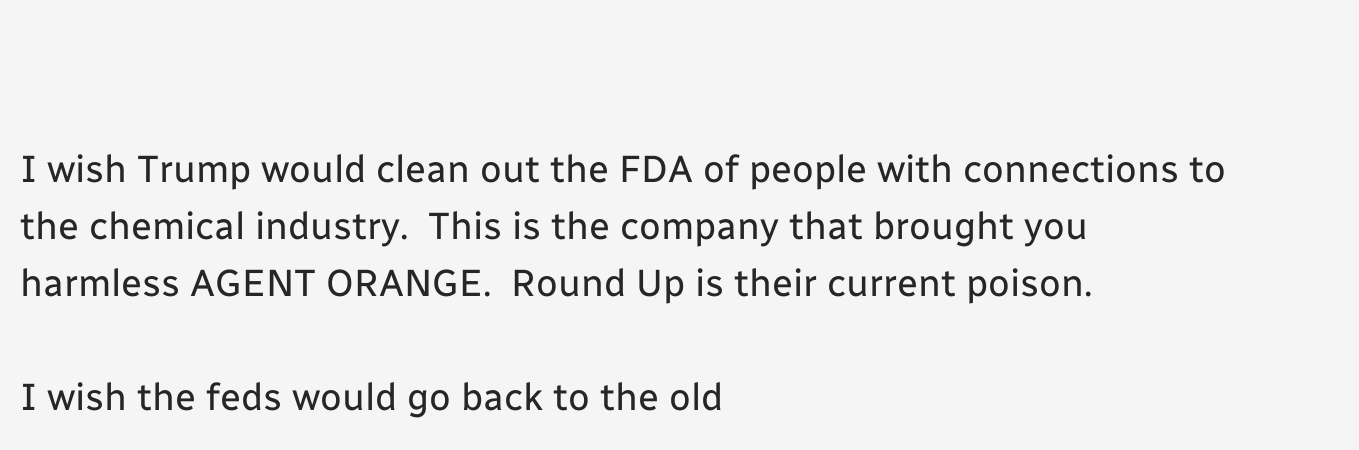I wish Trump would clean out the FDA of people with connections to the chemical industry.  This is the company that brought you harmless AGENT ORANGE.  Round Up is their current poison.

I wish the feds would go back to the old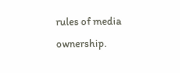rules of media ownership.